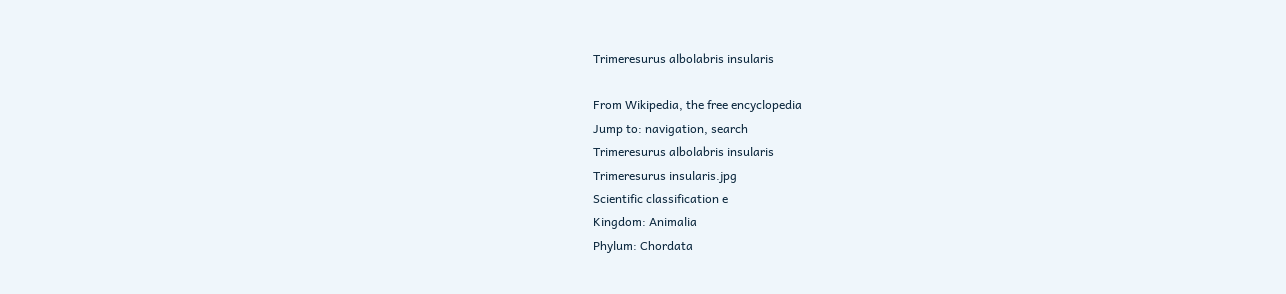Trimeresurus albolabris insularis

From Wikipedia, the free encyclopedia
Jump to: navigation, search
Trimeresurus albolabris insularis
Trimeresurus insularis.jpg
Scientific classification e
Kingdom: Animalia
Phylum: Chordata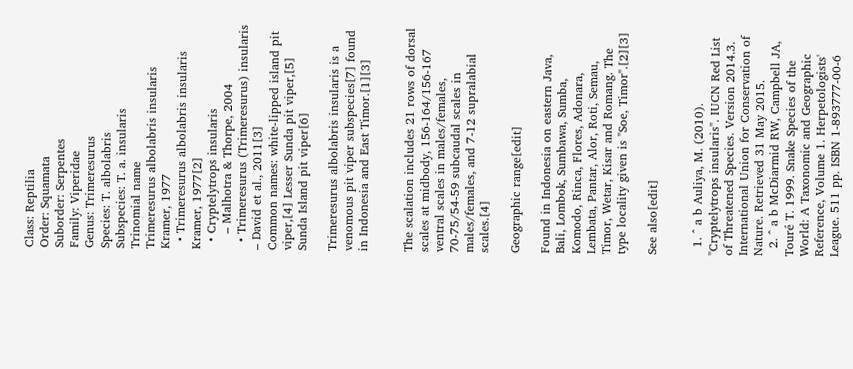Class: Reptilia
Order: Squamata
Suborder: Serpentes
Family: Viperidae
Genus: Trimeresurus
Species: T. albolabris
Subspecies: T. a. insularis
Trinomial name
Trimeresurus albolabris insularis
Kramer, 1977
  • Trimeresurus albolabris insularis Kramer, 1977[2]
  • Cryptelytrops insularis
    – Malhotra & Thorpe, 2004
  • Trimeresurus (Trimeresurus) insularis – David et al., 2011[3]
Common names: white-lipped island pit viper,[4] Lesser Sunda pit viper,[5] Sunda Island pit viper[6]

Trimeresurus albolabris insularis is a venomous pit viper subspecies[7] found in Indonesia and East Timor.[1][3]


The scalation includes 21 rows of dorsal scales at midbody, 156-164/156-167 ventral scales in males/females, 70-75/54-59 subcaudal scales in males/females, and 7-12 supralabial scales.[4]

Geographic range[edit]

Found in Indonesia on eastern Java, Bali, Lombok, Sumbawa, Sumba, Komodo, Rinca, Flores, Adonara, Lembata, Pantar, Alor, Roti, Semau, Timor, Wetar, Kisar and Romang. The type locality given is "Soe, Timor".[2][3]

See also[edit]


  1. ^ a b Auliya, M. (2010). "Cryptelytrops insularis". IUCN Red List of Threatened Species. Version 2014.3. International Union for Conservation of Nature. Retrieved 31 May 2015.
  2. ^ a b McDiarmid RW, Campbell JA, Touré T. 1999. Snake Species of the World: A Taxonomic and Geographic Reference, Volume 1. Herpetologists' League. 511 pp. ISBN 1-893777-00-6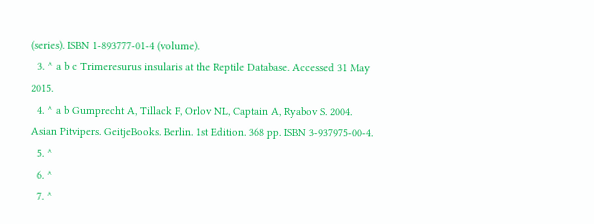(series). ISBN 1-893777-01-4 (volume).
  3. ^ a b c Trimeresurus insularis at the Reptile Database. Accessed 31 May 2015.
  4. ^ a b Gumprecht A, Tillack F, Orlov NL, Captain A, Ryabov S. 2004. Asian Pitvipers. GeitjeBooks. Berlin. 1st Edition. 368 pp. ISBN 3-937975-00-4.
  5. ^
  6. ^
  7. ^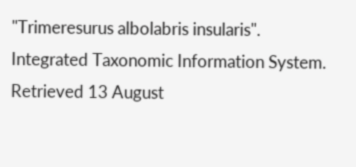"Trimeresurus albolabris insularis". Integrated Taxonomic Information System. Retrieved 13 August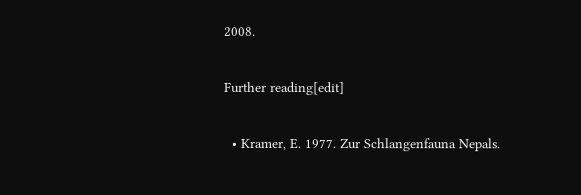2008.

Further reading[edit]

  • Kramer, E. 1977. Zur Schlangenfauna Nepals.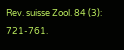Rev. suisse Zool. 84 (3): 721-761.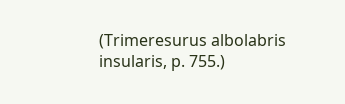(Trimeresurus albolabris insularis, p. 755.)